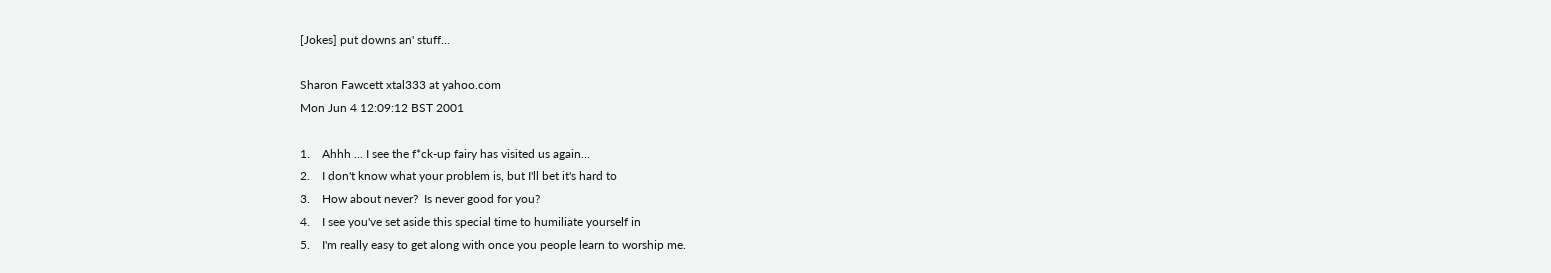[Jokes] put downs an' stuff...

Sharon Fawcett xtal333 at yahoo.com
Mon Jun 4 12:09:12 BST 2001

1.    Ahhh ... I see the f*ck-up fairy has visited us again...
2.    I don't know what your problem is, but I'll bet it's hard to
3.    How about never?  Is never good for you?
4.    I see you've set aside this special time to humiliate yourself in
5.    I'm really easy to get along with once you people learn to worship me.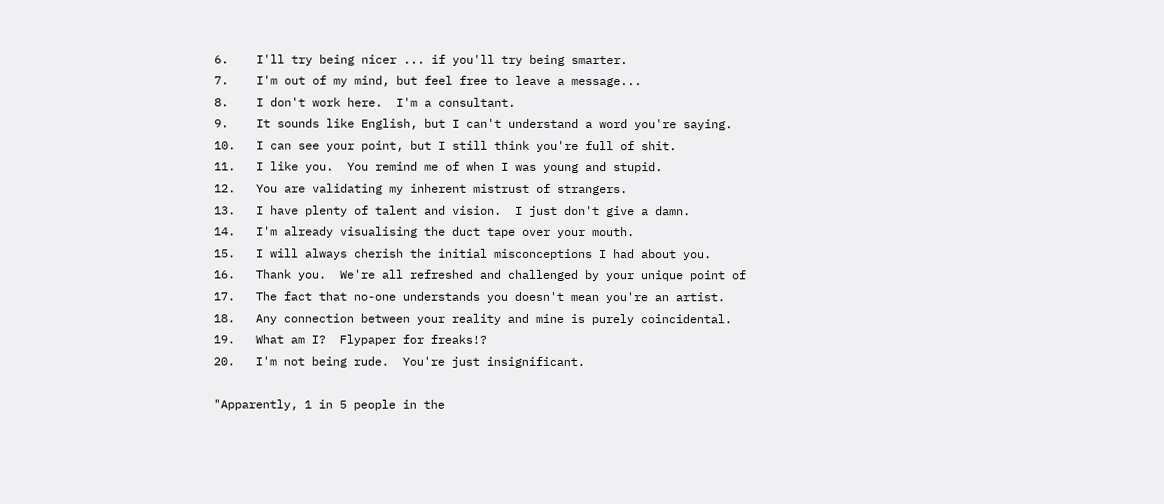6.    I'll try being nicer ... if you'll try being smarter.
7.    I'm out of my mind, but feel free to leave a message...
8.    I don't work here.  I'm a consultant.
9.    It sounds like English, but I can't understand a word you're saying.
10.   I can see your point, but I still think you're full of shit.
11.   I like you.  You remind me of when I was young and stupid.
12.   You are validating my inherent mistrust of strangers.
13.   I have plenty of talent and vision.  I just don't give a damn.
14.   I'm already visualising the duct tape over your mouth.
15.   I will always cherish the initial misconceptions I had about you.
16.   Thank you.  We're all refreshed and challenged by your unique point of
17.   The fact that no-one understands you doesn't mean you're an artist.
18.   Any connection between your reality and mine is purely coincidental.
19.   What am I?  Flypaper for freaks!?
20.   I'm not being rude.  You're just insignificant.

"Apparently, 1 in 5 people in the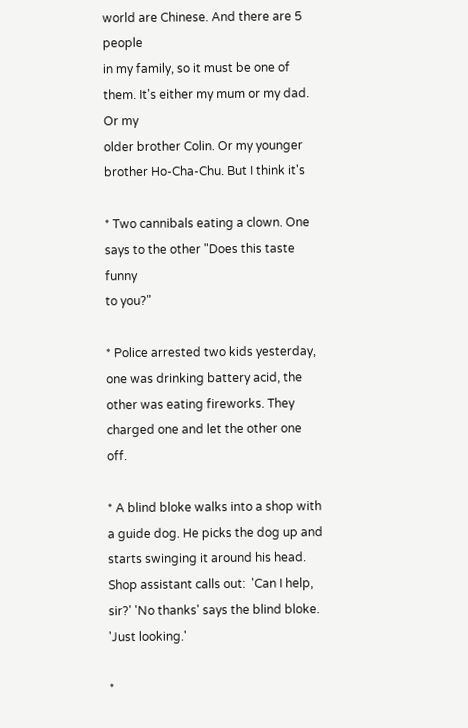world are Chinese. And there are 5 people
in my family, so it must be one of them. It's either my mum or my dad. Or my
older brother Colin. Or my younger  brother Ho-Cha-Chu. But I think it's

* Two cannibals eating a clown. One says to the other "Does this taste funny
to you?"

* Police arrested two kids yesterday, one was drinking battery acid, the
other was eating fireworks. They charged one and let the other one off.

* A blind bloke walks into a shop with a guide dog. He picks the dog up and
starts swinging it around his head.  Shop assistant calls out:  'Can I help,
sir?' 'No thanks' says the blind bloke. 'Just looking.'

*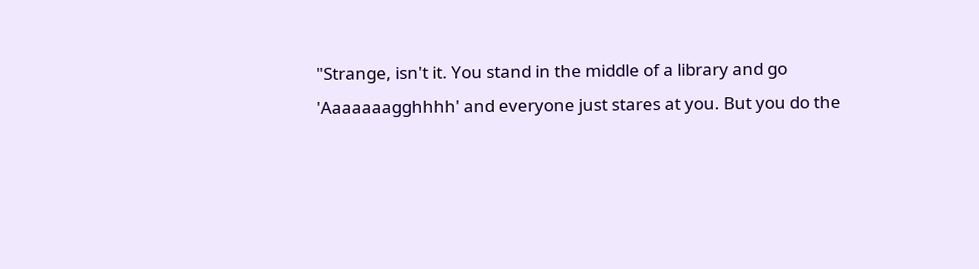"Strange, isn't it. You stand in the middle of a library and go
'Aaaaaaagghhhh' and everyone just stares at you. But you do the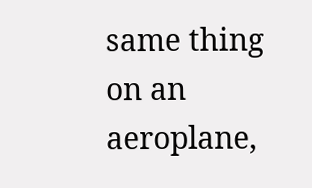same thing
on an aeroplane,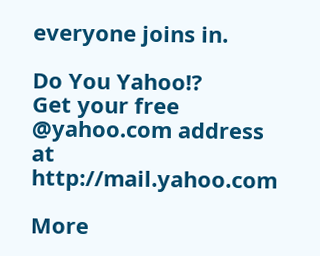everyone joins in.

Do You Yahoo!?
Get your free @yahoo.com address at http://mail.yahoo.com

More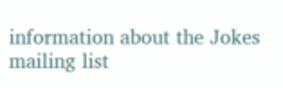information about the Jokes mailing list